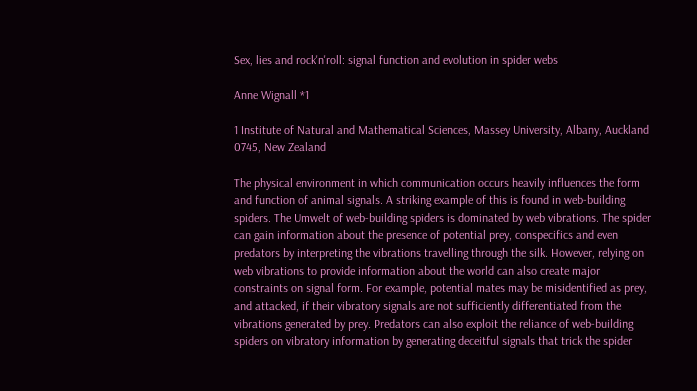Sex, lies and rock'n'roll: signal function and evolution in spider webs

Anne Wignall *1

1 Institute of Natural and Mathematical Sciences, Massey University, Albany, Auckland 0745, New Zealand

The physical environment in which communication occurs heavily influences the form and function of animal signals. A striking example of this is found in web-building spiders. The Umwelt of web-building spiders is dominated by web vibrations. The spider can gain information about the presence of potential prey, conspecifics and even predators by interpreting the vibrations travelling through the silk. However, relying on web vibrations to provide information about the world can also create major constraints on signal form. For example, potential mates may be misidentified as prey, and attacked, if their vibratory signals are not sufficiently differentiated from the vibrations generated by prey. Predators can also exploit the reliance of web-building spiders on vibratory information by generating deceitful signals that trick the spider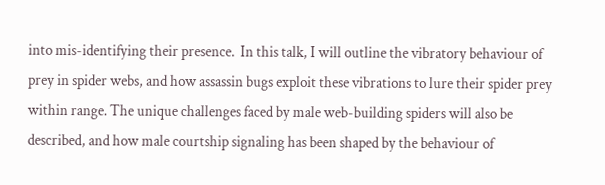into mis-identifying their presence.  In this talk, I will outline the vibratory behaviour of prey in spider webs, and how assassin bugs exploit these vibrations to lure their spider prey within range. The unique challenges faced by male web-building spiders will also be described, and how male courtship signaling has been shaped by the behaviour of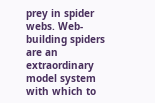prey in spider webs. Web-building spiders are an extraordinary model system with which to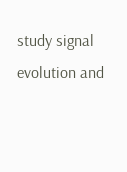study signal evolution and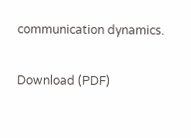communication dynamics.

Download (PDF)